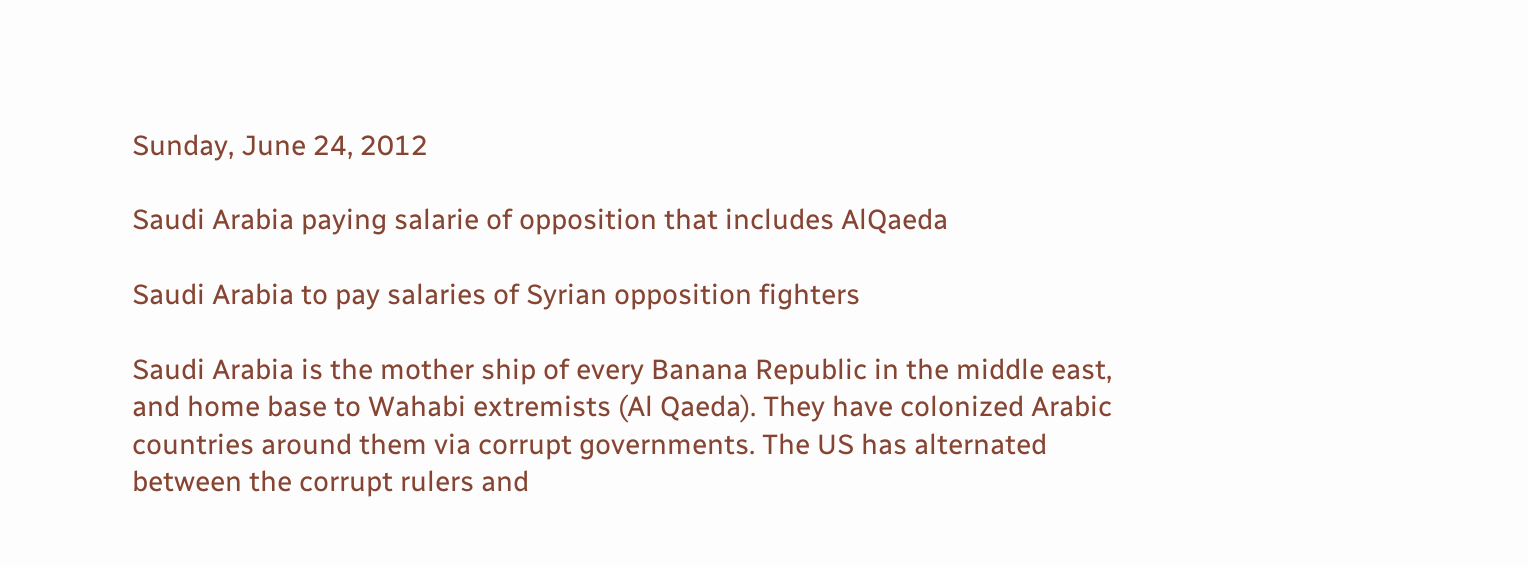Sunday, June 24, 2012

Saudi Arabia paying salarie of opposition that includes AlQaeda

Saudi Arabia to pay salaries of Syrian opposition fighters

Saudi Arabia is the mother ship of every Banana Republic in the middle east, and home base to Wahabi extremists (Al Qaeda). They have colonized Arabic countries around them via corrupt governments. The US has alternated between the corrupt rulers and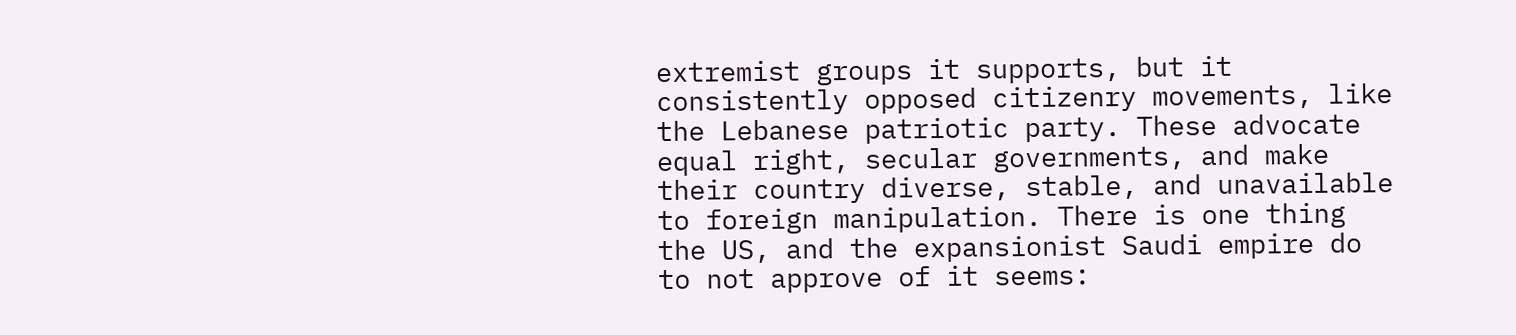extremist groups it supports, but it consistently opposed citizenry movements, like the Lebanese patriotic party. These advocate equal right, secular governments, and make their country diverse, stable, and unavailable to foreign manipulation. There is one thing the US, and the expansionist Saudi empire do to not approve of it seems: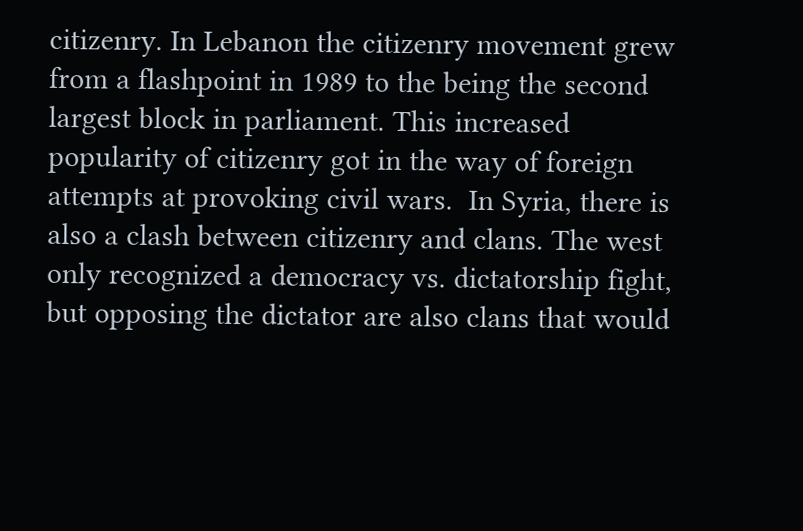citizenry. In Lebanon the citizenry movement grew from a flashpoint in 1989 to the being the second largest block in parliament. This increased popularity of citizenry got in the way of foreign attempts at provoking civil wars.  In Syria, there is also a clash between citizenry and clans. The west only recognized a democracy vs. dictatorship fight, but opposing the dictator are also clans that would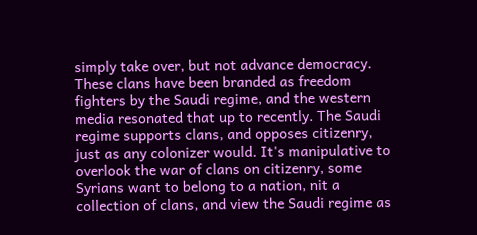simply take over, but not advance democracy. These clans have been branded as freedom fighters by the Saudi regime, and the western media resonated that up to recently. The Saudi regime supports clans, and opposes citizenry, just as any colonizer would. It's manipulative to overlook the war of clans on citizenry, some Syrians want to belong to a nation, nit a collection of clans, and view the Saudi regime as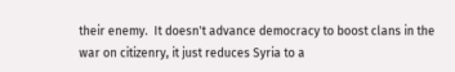their enemy.  It doesn't advance democracy to boost clans in the war on citizenry, it just reduces Syria to a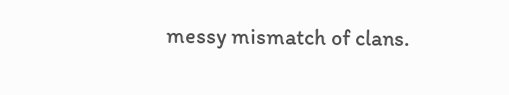messy mismatch of clans.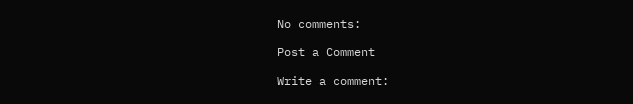No comments:

Post a Comment

Write a comment: